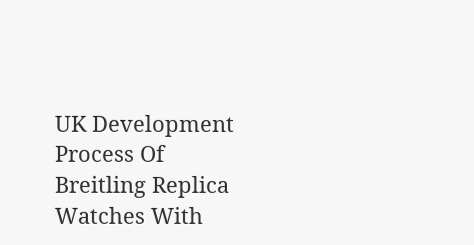UK Development Process Of Breitling Replica Watches With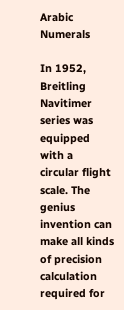Arabic Numerals

In 1952, Breitling Navitimer series was equipped with a circular flight scale. The genius invention can make all kinds of precision calculation required for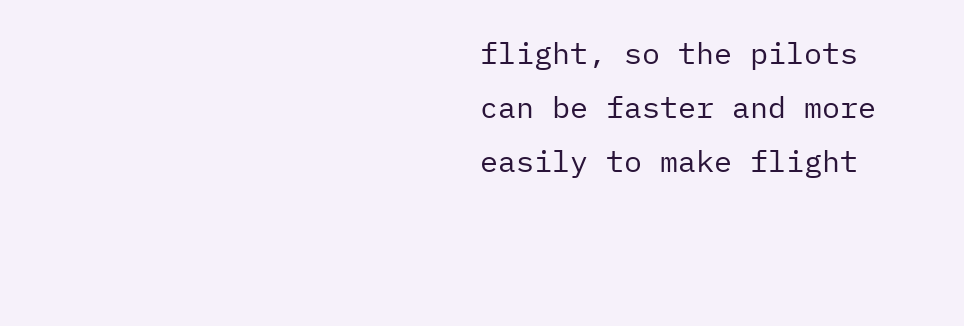flight, so the pilots can be faster and more easily to make flight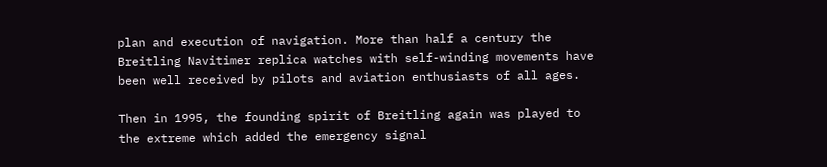plan and execution of navigation. More than half a century the Breitling Navitimer replica watches with self-winding movements have been well received by pilots and aviation enthusiasts of all ages.

Then in 1995, the founding spirit of Breitling again was played to the extreme which added the emergency signal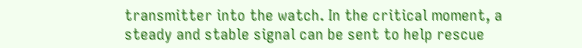transmitter into the watch. In the critical moment, a steady and stable signal can be sent to help rescue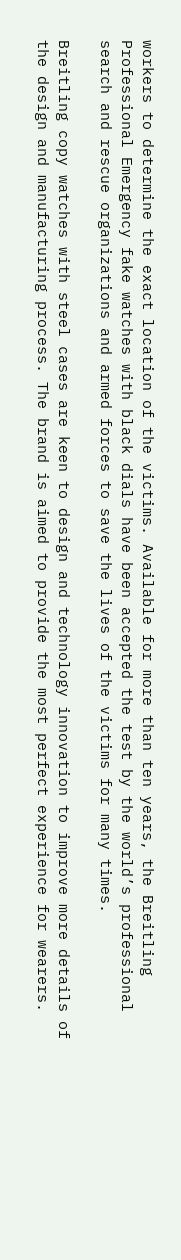workers to determine the exact location of the victims. Available for more than ten years, the Breitling Professional Emergency fake watches with black dials have been accepted the test by the world’s professional search and rescue organizations and armed forces to save the lives of the victims for many times.

Breitling copy watches with steel cases are keen to design and technology innovation to improve more details of the design and manufacturing process. The brand is aimed to provide the most perfect experience for wearers.